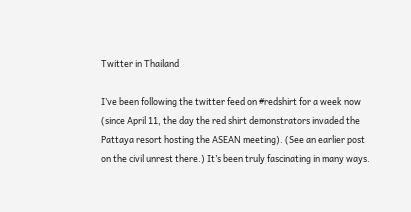Twitter in Thailand

I’ve been following the twitter feed on #redshirt for a week now (since April 11, the day the red shirt demonstrators invaded the Pattaya resort hosting the ASEAN meeting). (See an earlier post on the civil unrest there.) It’s been truly fascinating in many ways.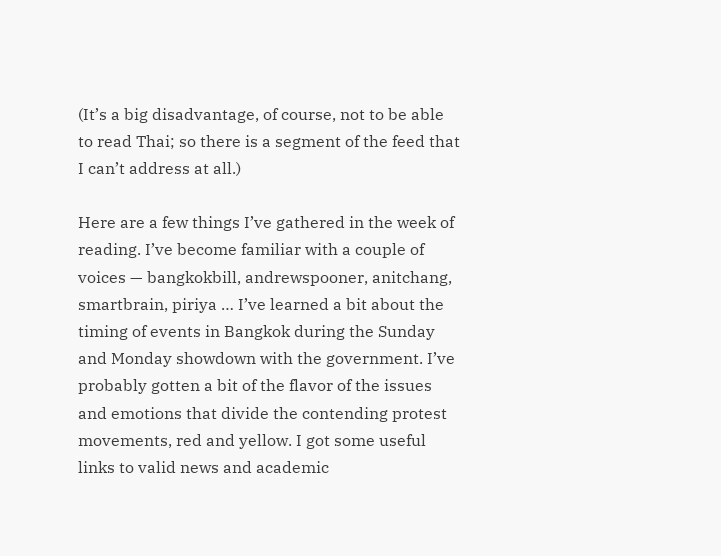(It’s a big disadvantage, of course, not to be able to read Thai; so there is a segment of the feed that I can’t address at all.)

Here are a few things I’ve gathered in the week of reading. I’ve become familiar with a couple of voices — bangkokbill, andrewspooner, anitchang, smartbrain, piriya … I’ve learned a bit about the timing of events in Bangkok during the Sunday and Monday showdown with the government. I’ve probably gotten a bit of the flavor of the issues and emotions that divide the contending protest movements, red and yellow. I got some useful links to valid news and academic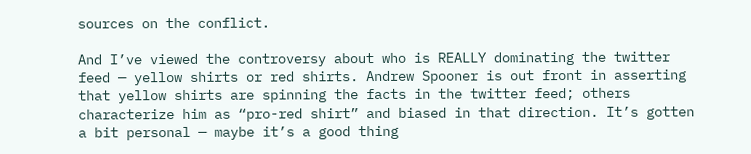sources on the conflict.

And I’ve viewed the controversy about who is REALLY dominating the twitter feed — yellow shirts or red shirts. Andrew Spooner is out front in asserting that yellow shirts are spinning the facts in the twitter feed; others characterize him as “pro-red shirt” and biased in that direction. It’s gotten a bit personal — maybe it’s a good thing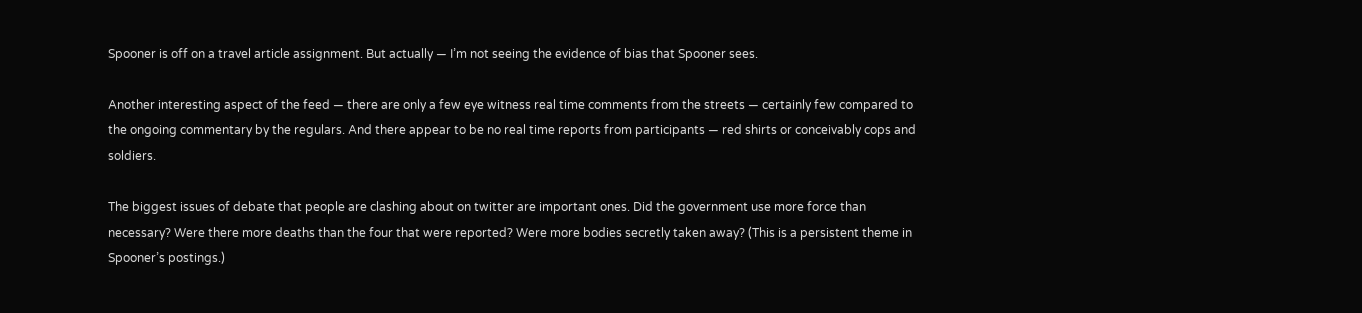Spooner is off on a travel article assignment. But actually — I’m not seeing the evidence of bias that Spooner sees.

Another interesting aspect of the feed — there are only a few eye witness real time comments from the streets — certainly few compared to the ongoing commentary by the regulars. And there appear to be no real time reports from participants — red shirts or conceivably cops and soldiers.

The biggest issues of debate that people are clashing about on twitter are important ones. Did the government use more force than necessary? Were there more deaths than the four that were reported? Were more bodies secretly taken away? (This is a persistent theme in Spooner’s postings.)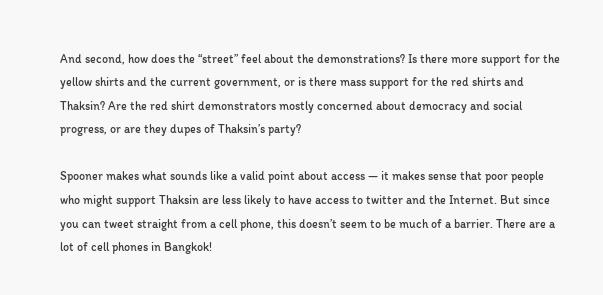And second, how does the “street” feel about the demonstrations? Is there more support for the yellow shirts and the current government, or is there mass support for the red shirts and Thaksin? Are the red shirt demonstrators mostly concerned about democracy and social progress, or are they dupes of Thaksin’s party?

Spooner makes what sounds like a valid point about access — it makes sense that poor people who might support Thaksin are less likely to have access to twitter and the Internet. But since you can tweet straight from a cell phone, this doesn’t seem to be much of a barrier. There are a lot of cell phones in Bangkok!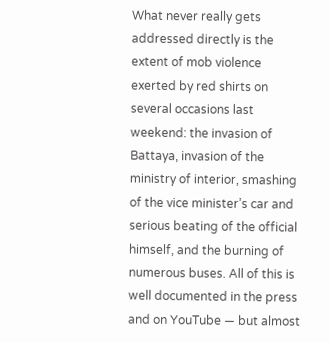What never really gets addressed directly is the extent of mob violence exerted by red shirts on several occasions last weekend: the invasion of Battaya, invasion of the ministry of interior, smashing of the vice minister’s car and serious beating of the official himself, and the burning of numerous buses. All of this is well documented in the press and on YouTube — but almost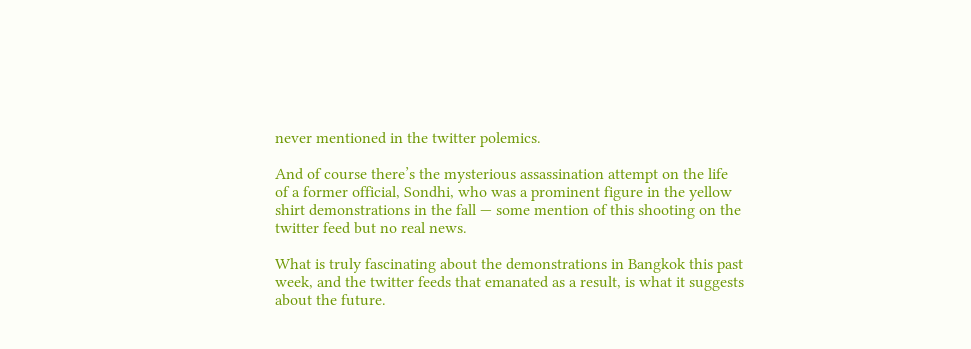never mentioned in the twitter polemics.

And of course there’s the mysterious assassination attempt on the life of a former official, Sondhi, who was a prominent figure in the yellow shirt demonstrations in the fall — some mention of this shooting on the twitter feed but no real news.

What is truly fascinating about the demonstrations in Bangkok this past week, and the twitter feeds that emanated as a result, is what it suggests about the future.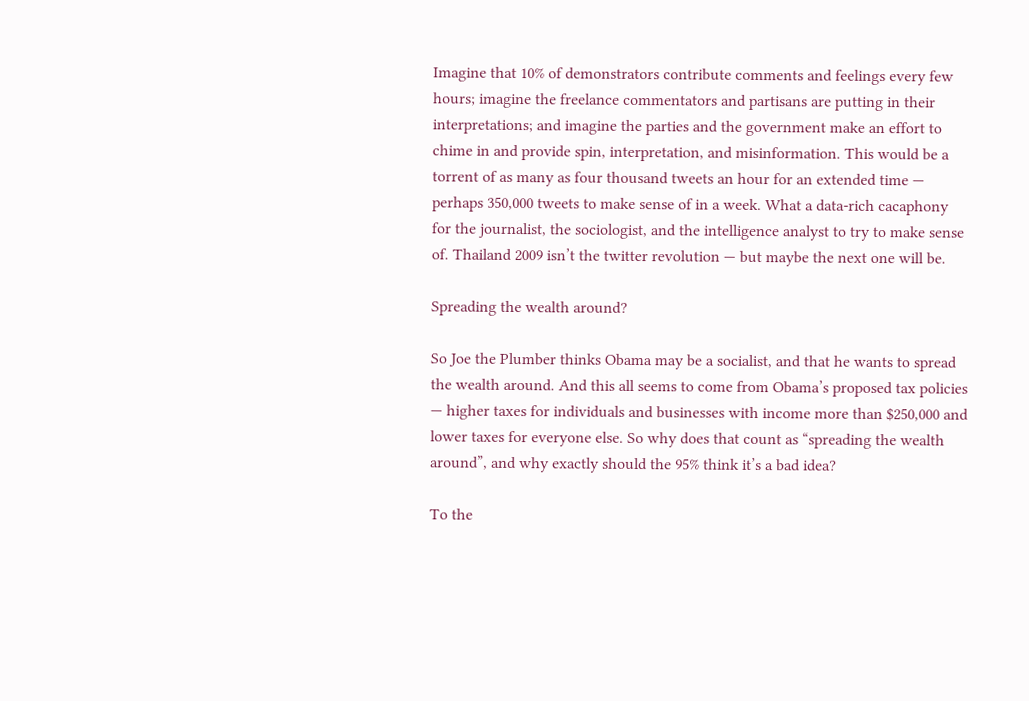Imagine that 10% of demonstrators contribute comments and feelings every few hours; imagine the freelance commentators and partisans are putting in their interpretations; and imagine the parties and the government make an effort to chime in and provide spin, interpretation, and misinformation. This would be a torrent of as many as four thousand tweets an hour for an extended time — perhaps 350,000 tweets to make sense of in a week. What a data-rich cacaphony for the journalist, the sociologist, and the intelligence analyst to try to make sense of. Thailand 2009 isn’t the twitter revolution — but maybe the next one will be.

Spreading the wealth around?

So Joe the Plumber thinks Obama may be a socialist, and that he wants to spread the wealth around. And this all seems to come from Obama’s proposed tax policies — higher taxes for individuals and businesses with income more than $250,000 and lower taxes for everyone else. So why does that count as “spreading the wealth around”, and why exactly should the 95% think it’s a bad idea?

To the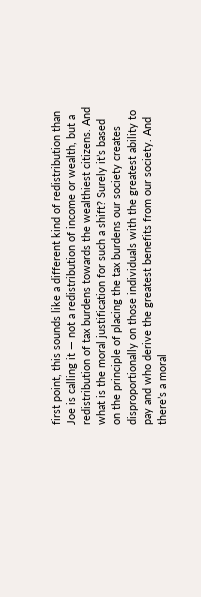first point, this sounds like a different kind of redistribution than Joe is calling it — not a redistribution of income or wealth, but a redistribution of tax burdens towards the wealthiest citizens. And what is the moral justification for such a shift? Surely it’s based on the principle of placing the tax burdens our society creates disproportionally on those individuals with the greatest ability to pay and who derive the greatest benefits from our society. And there’s a moral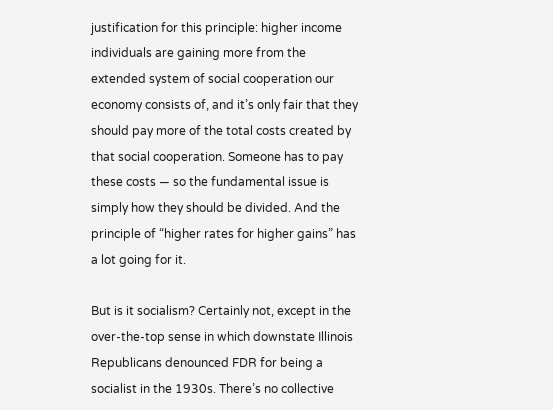justification for this principle: higher income individuals are gaining more from the extended system of social cooperation our economy consists of, and it’s only fair that they should pay more of the total costs created by that social cooperation. Someone has to pay these costs — so the fundamental issue is simply how they should be divided. And the principle of “higher rates for higher gains” has a lot going for it.

But is it socialism? Certainly not, except in the over-the-top sense in which downstate Illinois Republicans denounced FDR for being a socialist in the 1930s. There’s no collective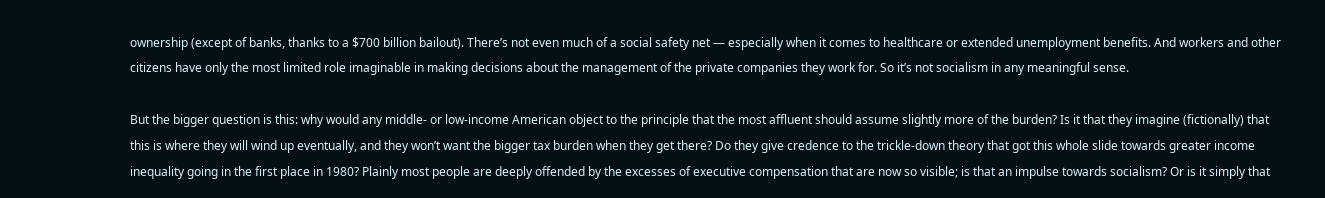ownership (except of banks, thanks to a $700 billion bailout). There’s not even much of a social safety net — especially when it comes to healthcare or extended unemployment benefits. And workers and other citizens have only the most limited role imaginable in making decisions about the management of the private companies they work for. So it’s not socialism in any meaningful sense.

But the bigger question is this: why would any middle- or low-income American object to the principle that the most affluent should assume slightly more of the burden? Is it that they imagine (fictionally) that this is where they will wind up eventually, and they won’t want the bigger tax burden when they get there? Do they give credence to the trickle-down theory that got this whole slide towards greater income inequality going in the first place in 1980? Plainly most people are deeply offended by the excesses of executive compensation that are now so visible; is that an impulse towards socialism? Or is it simply that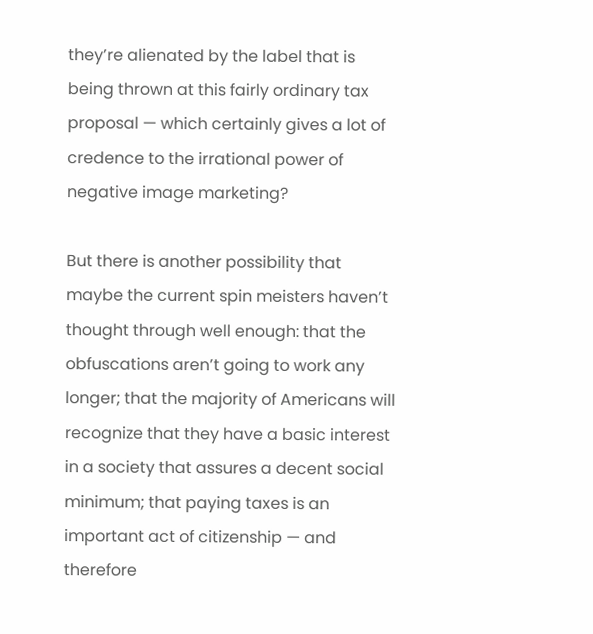they’re alienated by the label that is being thrown at this fairly ordinary tax proposal — which certainly gives a lot of credence to the irrational power of negative image marketing?

But there is another possibility that maybe the current spin meisters haven’t thought through well enough: that the obfuscations aren’t going to work any longer; that the majority of Americans will recognize that they have a basic interest in a society that assures a decent social minimum; that paying taxes is an important act of citizenship — and therefore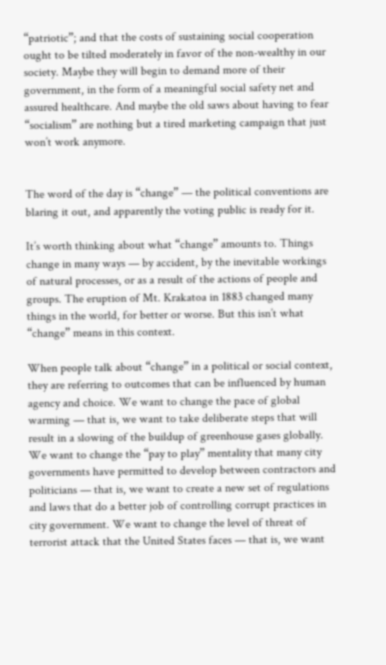“patriotic”; and that the costs of sustaining social cooperation ought to be tilted moderately in favor of the non-wealthy in our society. Maybe they will begin to demand more of their government, in the form of a meaningful social safety net and assured healthcare. And maybe the old saws about having to fear “socialism” are nothing but a tired marketing campaign that just won’t work anymore.


The word of the day is “change” — the political conventions are blaring it out, and apparently the voting public is ready for it.

It’s worth thinking about what “change” amounts to. Things change in many ways — by accident, by the inevitable workings of natural processes, or as a result of the actions of people and groups. The eruption of Mt. Krakatoa in 1883 changed many things in the world, for better or worse. But this isn’t what “change” means in this context.

When people talk about “change” in a political or social context, they are referring to outcomes that can be influenced by human agency and choice. We want to change the pace of global warming — that is, we want to take deliberate steps that will result in a slowing of the buildup of greenhouse gases globally. We want to change the “pay to play” mentality that many city governments have permitted to develop between contractors and politicians — that is, we want to create a new set of regulations and laws that do a better job of controlling corrupt practices in city government. We want to change the level of threat of terrorist attack that the United States faces — that is, we want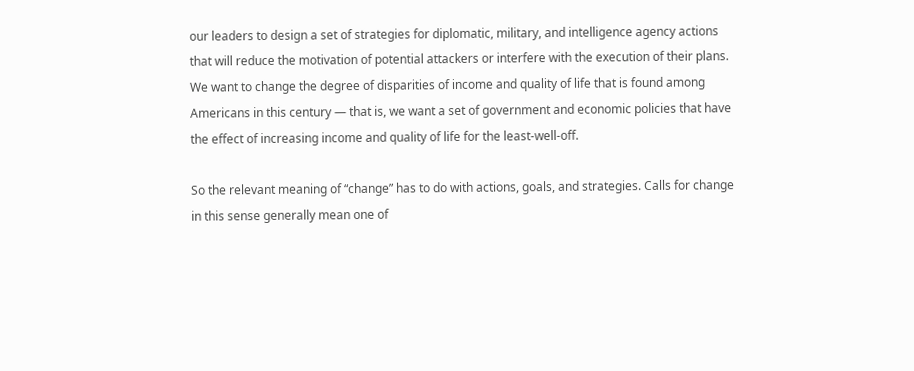our leaders to design a set of strategies for diplomatic, military, and intelligence agency actions that will reduce the motivation of potential attackers or interfere with the execution of their plans. We want to change the degree of disparities of income and quality of life that is found among Americans in this century — that is, we want a set of government and economic policies that have the effect of increasing income and quality of life for the least-well-off.

So the relevant meaning of “change” has to do with actions, goals, and strategies. Calls for change in this sense generally mean one of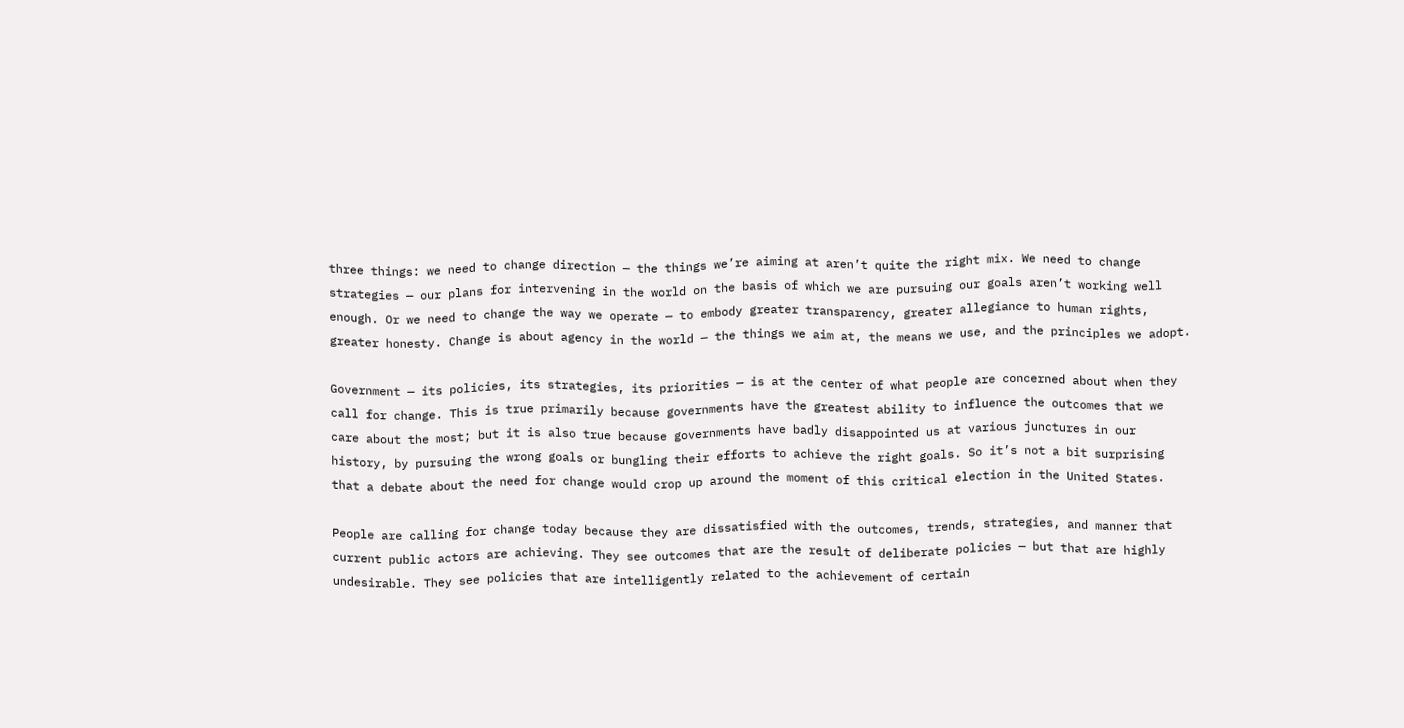three things: we need to change direction — the things we’re aiming at aren’t quite the right mix. We need to change strategies — our plans for intervening in the world on the basis of which we are pursuing our goals aren’t working well enough. Or we need to change the way we operate — to embody greater transparency, greater allegiance to human rights, greater honesty. Change is about agency in the world — the things we aim at, the means we use, and the principles we adopt.

Government — its policies, its strategies, its priorities — is at the center of what people are concerned about when they call for change. This is true primarily because governments have the greatest ability to influence the outcomes that we care about the most; but it is also true because governments have badly disappointed us at various junctures in our history, by pursuing the wrong goals or bungling their efforts to achieve the right goals. So it’s not a bit surprising that a debate about the need for change would crop up around the moment of this critical election in the United States.

People are calling for change today because they are dissatisfied with the outcomes, trends, strategies, and manner that current public actors are achieving. They see outcomes that are the result of deliberate policies — but that are highly undesirable. They see policies that are intelligently related to the achievement of certain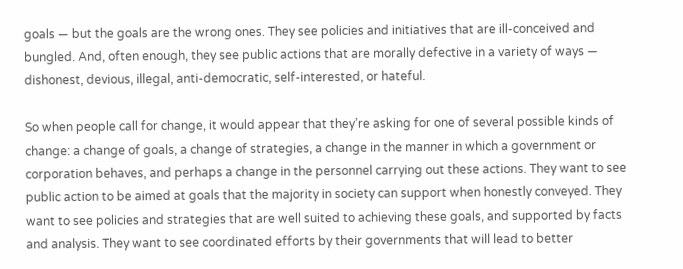goals — but the goals are the wrong ones. They see policies and initiatives that are ill-conceived and bungled. And, often enough, they see public actions that are morally defective in a variety of ways — dishonest, devious, illegal, anti-democratic, self-interested, or hateful.

So when people call for change, it would appear that they’re asking for one of several possible kinds of change: a change of goals, a change of strategies, a change in the manner in which a government or corporation behaves, and perhaps a change in the personnel carrying out these actions. They want to see public action to be aimed at goals that the majority in society can support when honestly conveyed. They want to see policies and strategies that are well suited to achieving these goals, and supported by facts and analysis. They want to see coordinated efforts by their governments that will lead to better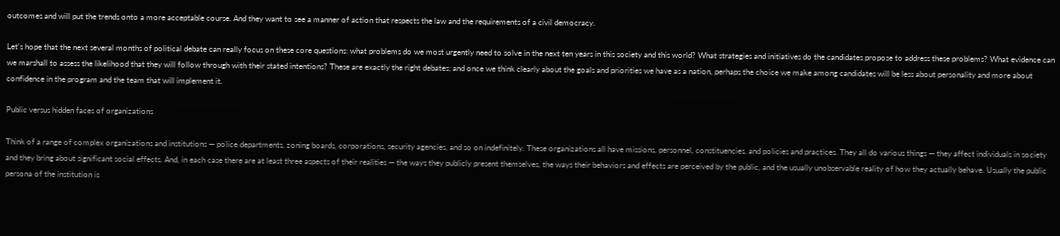outcomes and will put the trends onto a more acceptable course. And they want to see a manner of action that respects the law and the requirements of a civil democracy.

Let’s hope that the next several months of political debate can really focus on these core questions: what problems do we most urgently need to solve in the next ten years in this society and this world? What strategies and initiatives do the candidates propose to address these problems? What evidence can we marshall to assess the likelihood that they will follow through with their stated intentions? These are exactly the right debates; and once we think clearly about the goals and priorities we have as a nation, perhaps the choice we make among candidates will be less about personality and more about confidence in the program and the team that will implement it.

Public versus hidden faces of organizations

Think of a range of complex organizations and institutions — police departments, zoning boards, corporations, security agencies, and so on indefinitely. These organizations all have missions, personnel, constituencies, and policies and practices. They all do various things — they affect individuals in society and they bring about significant social effects. And, in each case there are at least three aspects of their realities — the ways they publicly present themselves, the ways their behaviors and effects are perceived by the public, and the usually unobservable reality of how they actually behave. Usually the public persona of the institution is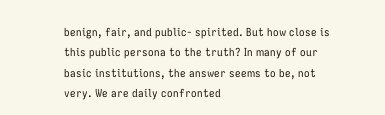benign, fair, and public- spirited. But how close is this public persona to the truth? In many of our basic institutions, the answer seems to be, not very. We are daily confronted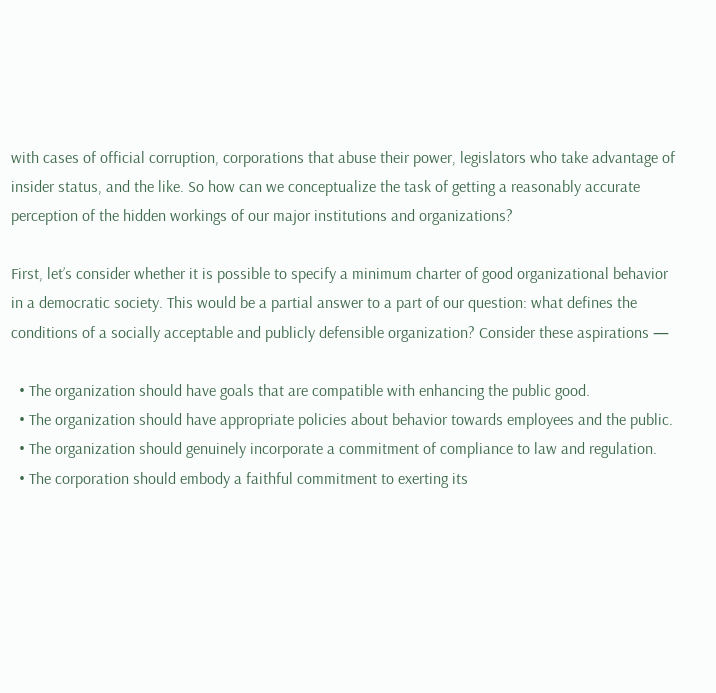with cases of official corruption, corporations that abuse their power, legislators who take advantage of insider status, and the like. So how can we conceptualize the task of getting a reasonably accurate perception of the hidden workings of our major institutions and organizations?

First, let’s consider whether it is possible to specify a minimum charter of good organizational behavior in a democratic society. This would be a partial answer to a part of our question: what defines the conditions of a socially acceptable and publicly defensible organization? Consider these aspirations —

  • The organization should have goals that are compatible with enhancing the public good.
  • The organization should have appropriate policies about behavior towards employees and the public.
  • The organization should genuinely incorporate a commitment of compliance to law and regulation.
  • The corporation should embody a faithful commitment to exerting its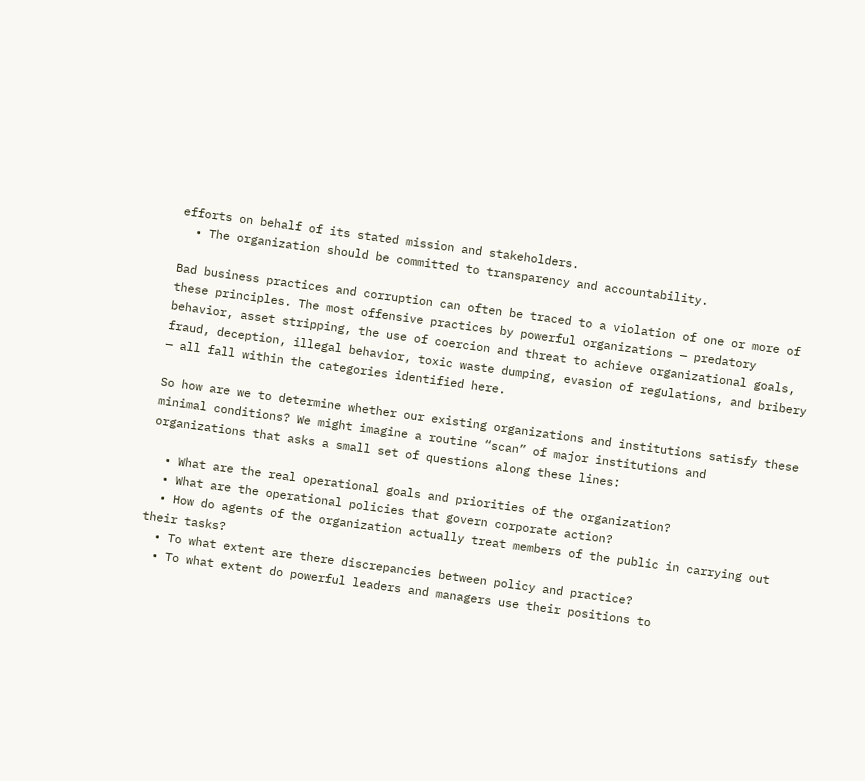efforts on behalf of its stated mission and stakeholders.
  • The organization should be committed to transparency and accountability.

Bad business practices and corruption can often be traced to a violation of one or more of these principles. The most offensive practices by powerful organizations — predatory behavior, asset stripping, the use of coercion and threat to achieve organizational goals, fraud, deception, illegal behavior, toxic waste dumping, evasion of regulations, and bribery — all fall within the categories identified here.

So how are we to determine whether our existing organizations and institutions satisfy these minimal conditions? We might imagine a routine “scan” of major institutions and organizations that asks a small set of questions along these lines:

  • What are the real operational goals and priorities of the organization?
  • What are the operational policies that govern corporate action?
  • How do agents of the organization actually treat members of the public in carrying out their tasks?
  • To what extent are there discrepancies between policy and practice?
  • To what extent do powerful leaders and managers use their positions to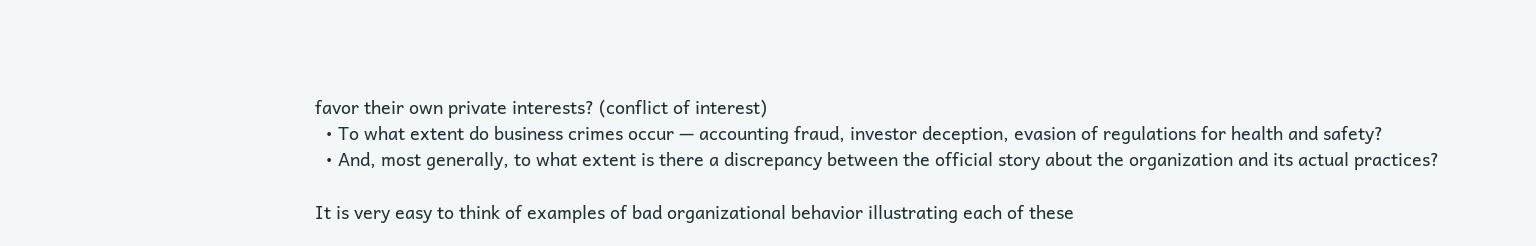favor their own private interests? (conflict of interest)
  • To what extent do business crimes occur — accounting fraud, investor deception, evasion of regulations for health and safety?
  • And, most generally, to what extent is there a discrepancy between the official story about the organization and its actual practices?

It is very easy to think of examples of bad organizational behavior illustrating each of these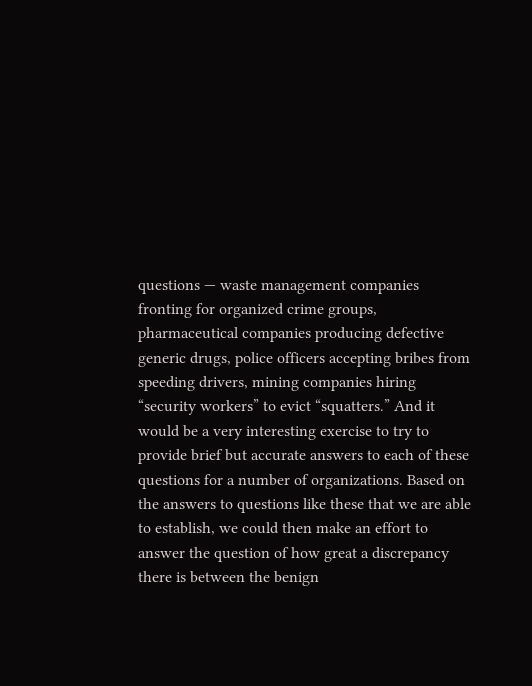questions — waste management companies fronting for organized crime groups, pharmaceutical companies producing defective generic drugs, police officers accepting bribes from speeding drivers, mining companies hiring “security workers” to evict “squatters.” And it would be a very interesting exercise to try to provide brief but accurate answers to each of these questions for a number of organizations. Based on the answers to questions like these that we are able to establish, we could then make an effort to answer the question of how great a discrepancy there is between the benign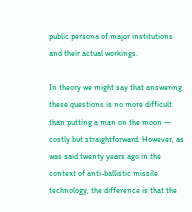public persona of major institutions and their actual workings.

In theory we might say that answering these questions is no more difficult than putting a man on the moon — costly but straightforward. However, as was said twenty years ago in the context of anti-ballistic missile technology, the difference is that the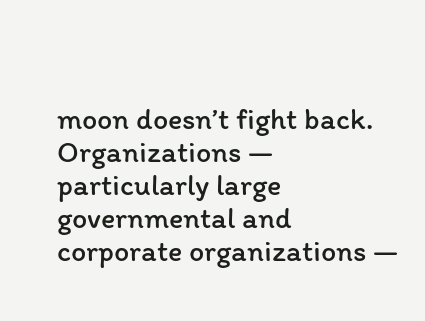moon doesn’t fight back. Organizations — particularly large governmental and corporate organizations —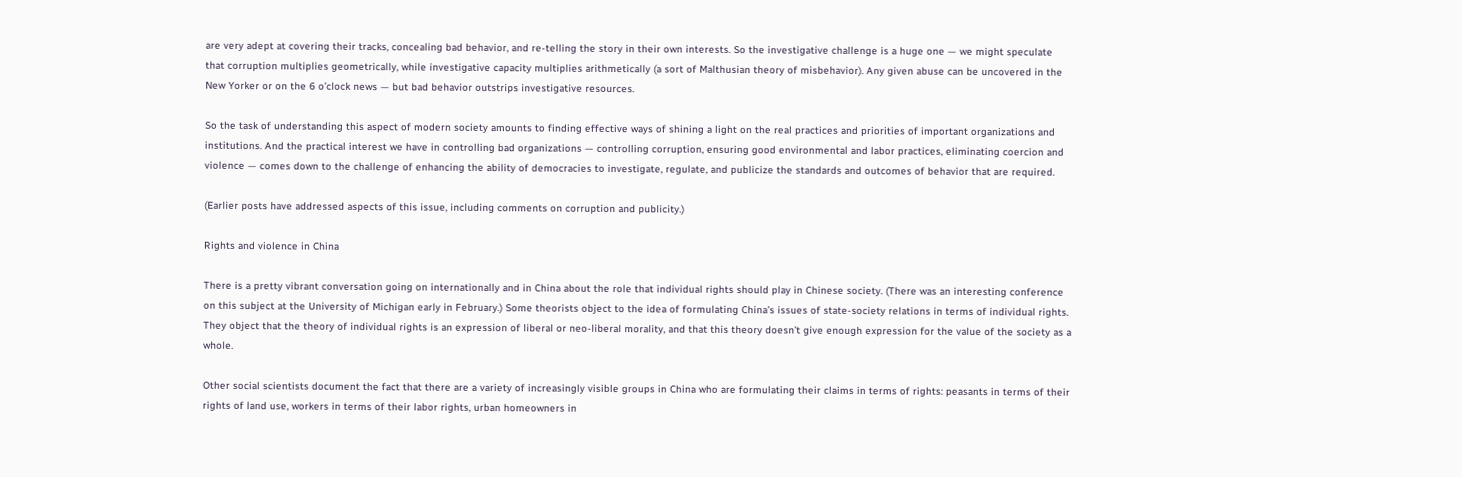are very adept at covering their tracks, concealing bad behavior, and re-telling the story in their own interests. So the investigative challenge is a huge one — we might speculate that corruption multiplies geometrically, while investigative capacity multiplies arithmetically (a sort of Malthusian theory of misbehavior). Any given abuse can be uncovered in the New Yorker or on the 6 o’clock news — but bad behavior outstrips investigative resources.

So the task of understanding this aspect of modern society amounts to finding effective ways of shining a light on the real practices and priorities of important organizations and institutions. And the practical interest we have in controlling bad organizations — controlling corruption, ensuring good environmental and labor practices, eliminating coercion and violence — comes down to the challenge of enhancing the ability of democracies to investigate, regulate, and publicize the standards and outcomes of behavior that are required.

(Earlier posts have addressed aspects of this issue, including comments on corruption and publicity.)

Rights and violence in China

There is a pretty vibrant conversation going on internationally and in China about the role that individual rights should play in Chinese society. (There was an interesting conference on this subject at the University of Michigan early in February.) Some theorists object to the idea of formulating China’s issues of state-society relations in terms of individual rights. They object that the theory of individual rights is an expression of liberal or neo-liberal morality, and that this theory doesn’t give enough expression for the value of the society as a whole.

Other social scientists document the fact that there are a variety of increasingly visible groups in China who are formulating their claims in terms of rights: peasants in terms of their rights of land use, workers in terms of their labor rights, urban homeowners in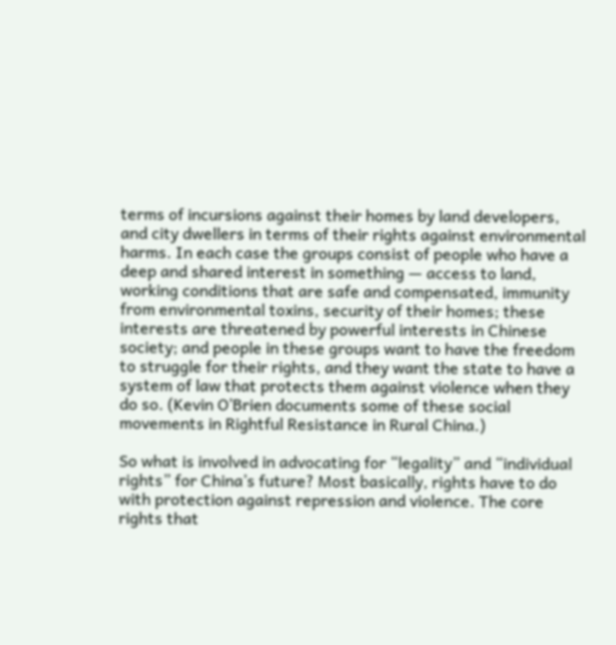terms of incursions against their homes by land developers, and city dwellers in terms of their rights against environmental harms. In each case the groups consist of people who have a deep and shared interest in something — access to land, working conditions that are safe and compensated, immunity from environmental toxins, security of their homes; these interests are threatened by powerful interests in Chinese society; and people in these groups want to have the freedom to struggle for their rights, and they want the state to have a system of law that protects them against violence when they do so. (Kevin O’Brien documents some of these social movements in Rightful Resistance in Rural China.)

So what is involved in advocating for “legality” and “individual rights” for China’s future? Most basically, rights have to do with protection against repression and violence. The core rights that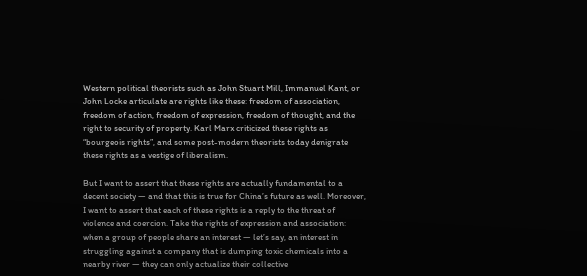Western political theorists such as John Stuart Mill, Immanuel Kant, or John Locke articulate are rights like these: freedom of association, freedom of action, freedom of expression, freedom of thought, and the right to security of property. Karl Marx criticized these rights as “bourgeois rights”, and some post-modern theorists today denigrate these rights as a vestige of liberalism.

But I want to assert that these rights are actually fundamental to a decent society — and that this is true for China’s future as well. Moreover, I want to assert that each of these rights is a reply to the threat of violence and coercion. Take the rights of expression and association: when a group of people share an interest — let’s say, an interest in struggling against a company that is dumping toxic chemicals into a nearby river — they can only actualize their collective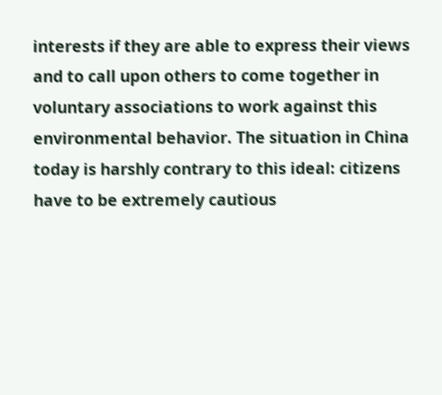interests if they are able to express their views and to call upon others to come together in voluntary associations to work against this environmental behavior. The situation in China today is harshly contrary to this ideal: citizens have to be extremely cautious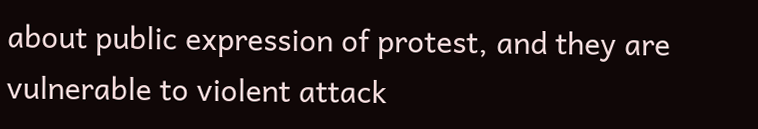about public expression of protest, and they are vulnerable to violent attack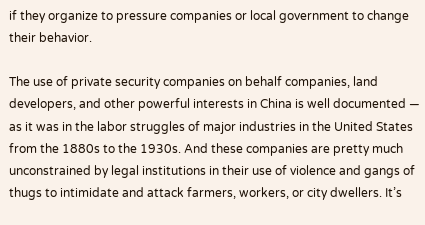if they organize to pressure companies or local government to change their behavior.

The use of private security companies on behalf companies, land developers, and other powerful interests in China is well documented — as it was in the labor struggles of major industries in the United States from the 1880s to the 1930s. And these companies are pretty much unconstrained by legal institutions in their use of violence and gangs of thugs to intimidate and attack farmers, workers, or city dwellers. It’s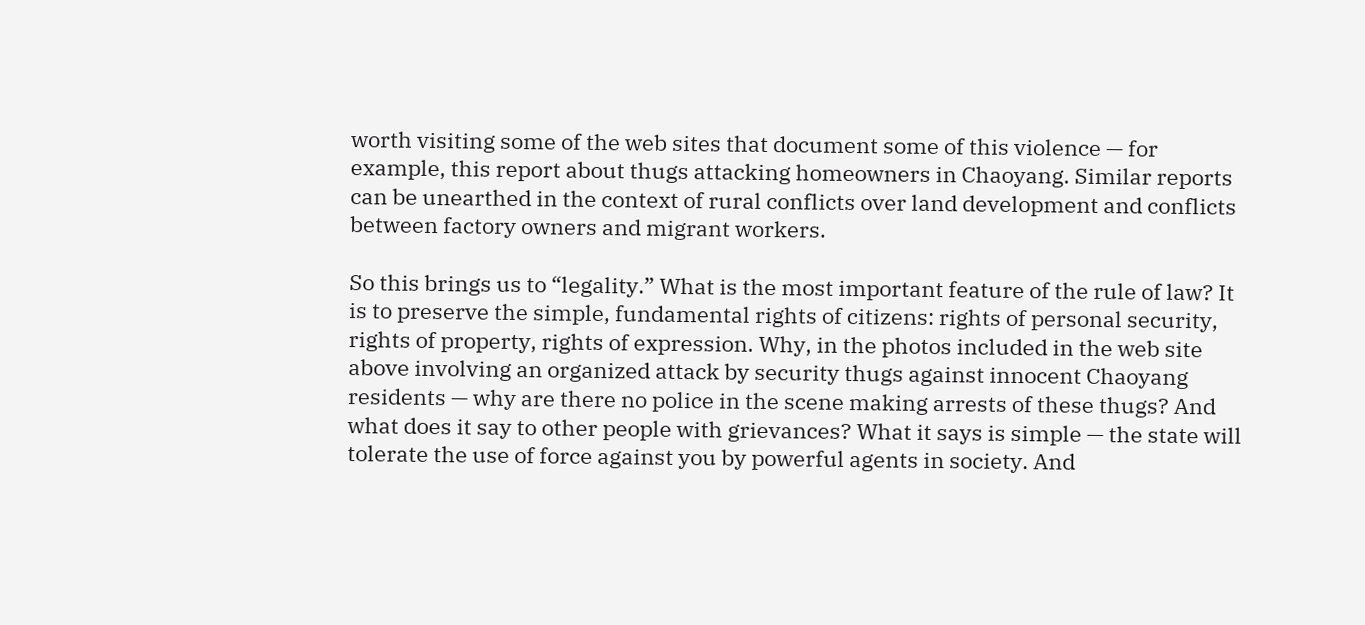worth visiting some of the web sites that document some of this violence — for example, this report about thugs attacking homeowners in Chaoyang. Similar reports can be unearthed in the context of rural conflicts over land development and conflicts between factory owners and migrant workers.

So this brings us to “legality.” What is the most important feature of the rule of law? It is to preserve the simple, fundamental rights of citizens: rights of personal security, rights of property, rights of expression. Why, in the photos included in the web site above involving an organized attack by security thugs against innocent Chaoyang residents — why are there no police in the scene making arrests of these thugs? And what does it say to other people with grievances? What it says is simple — the state will tolerate the use of force against you by powerful agents in society. And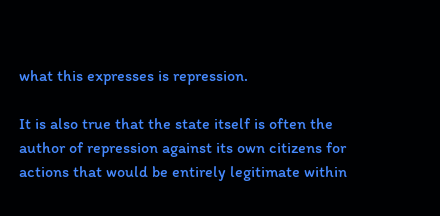what this expresses is repression.

It is also true that the state itself is often the author of repression against its own citizens for actions that would be entirely legitimate within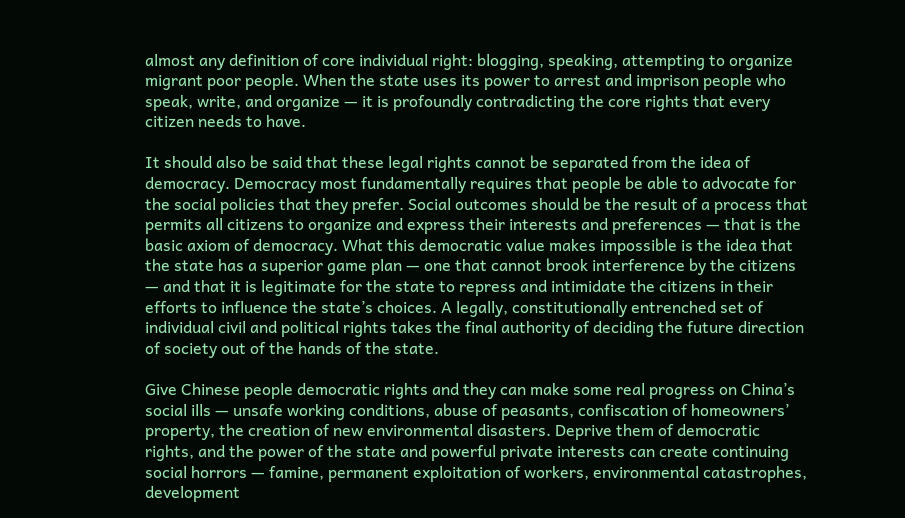almost any definition of core individual right: blogging, speaking, attempting to organize migrant poor people. When the state uses its power to arrest and imprison people who speak, write, and organize — it is profoundly contradicting the core rights that every citizen needs to have.

It should also be said that these legal rights cannot be separated from the idea of democracy. Democracy most fundamentally requires that people be able to advocate for the social policies that they prefer. Social outcomes should be the result of a process that permits all citizens to organize and express their interests and preferences — that is the basic axiom of democracy. What this democratic value makes impossible is the idea that the state has a superior game plan — one that cannot brook interference by the citizens — and that it is legitimate for the state to repress and intimidate the citizens in their efforts to influence the state’s choices. A legally, constitutionally entrenched set of individual civil and political rights takes the final authority of deciding the future direction of society out of the hands of the state.

Give Chinese people democratic rights and they can make some real progress on China’s social ills — unsafe working conditions, abuse of peasants, confiscation of homeowners’ property, the creation of new environmental disasters. Deprive them of democratic rights, and the power of the state and powerful private interests can create continuing social horrors — famine, permanent exploitation of workers, environmental catastrophes, development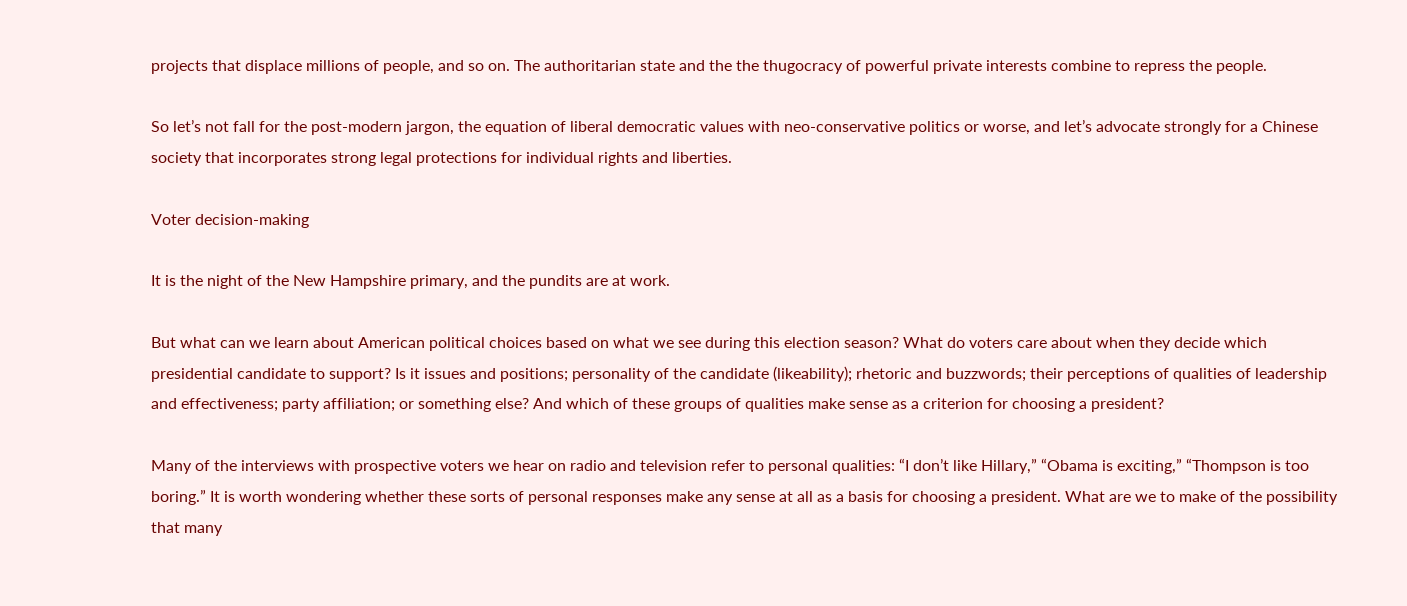projects that displace millions of people, and so on. The authoritarian state and the the thugocracy of powerful private interests combine to repress the people.

So let’s not fall for the post-modern jargon, the equation of liberal democratic values with neo-conservative politics or worse, and let’s advocate strongly for a Chinese society that incorporates strong legal protections for individual rights and liberties.

Voter decision-making

It is the night of the New Hampshire primary, and the pundits are at work.

But what can we learn about American political choices based on what we see during this election season? What do voters care about when they decide which presidential candidate to support? Is it issues and positions; personality of the candidate (likeability); rhetoric and buzzwords; their perceptions of qualities of leadership and effectiveness; party affiliation; or something else? And which of these groups of qualities make sense as a criterion for choosing a president?

Many of the interviews with prospective voters we hear on radio and television refer to personal qualities: “I don’t like Hillary,” “Obama is exciting,” “Thompson is too boring.” It is worth wondering whether these sorts of personal responses make any sense at all as a basis for choosing a president. What are we to make of the possibility that many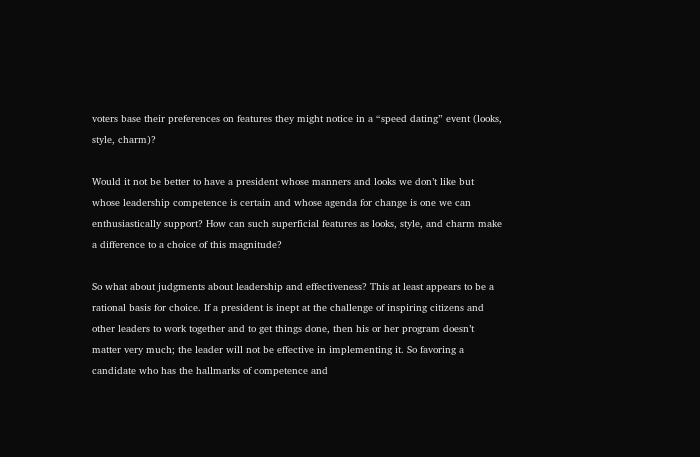voters base their preferences on features they might notice in a “speed dating” event (looks, style, charm)?

Would it not be better to have a president whose manners and looks we don’t like but whose leadership competence is certain and whose agenda for change is one we can enthusiastically support? How can such superficial features as looks, style, and charm make a difference to a choice of this magnitude?

So what about judgments about leadership and effectiveness? This at least appears to be a rational basis for choice. If a president is inept at the challenge of inspiring citizens and other leaders to work together and to get things done, then his or her program doesn’t matter very much; the leader will not be effective in implementing it. So favoring a candidate who has the hallmarks of competence and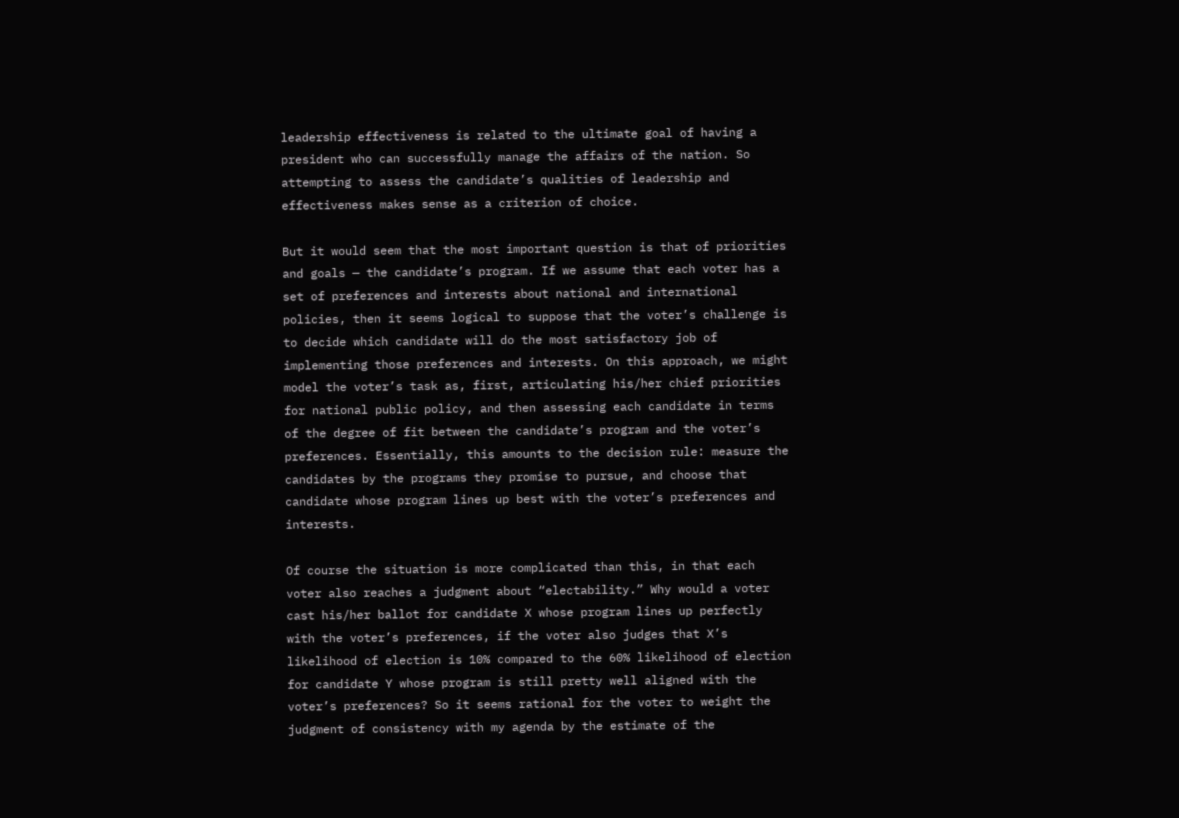leadership effectiveness is related to the ultimate goal of having a president who can successfully manage the affairs of the nation. So attempting to assess the candidate’s qualities of leadership and effectiveness makes sense as a criterion of choice.

But it would seem that the most important question is that of priorities and goals — the candidate’s program. If we assume that each voter has a set of preferences and interests about national and international policies, then it seems logical to suppose that the voter’s challenge is to decide which candidate will do the most satisfactory job of implementing those preferences and interests. On this approach, we might model the voter’s task as, first, articulating his/her chief priorities for national public policy, and then assessing each candidate in terms of the degree of fit between the candidate’s program and the voter’s preferences. Essentially, this amounts to the decision rule: measure the candidates by the programs they promise to pursue, and choose that candidate whose program lines up best with the voter’s preferences and interests.

Of course the situation is more complicated than this, in that each voter also reaches a judgment about “electability.” Why would a voter cast his/her ballot for candidate X whose program lines up perfectly with the voter’s preferences, if the voter also judges that X’s likelihood of election is 10% compared to the 60% likelihood of election for candidate Y whose program is still pretty well aligned with the voter’s preferences? So it seems rational for the voter to weight the judgment of consistency with my agenda by the estimate of the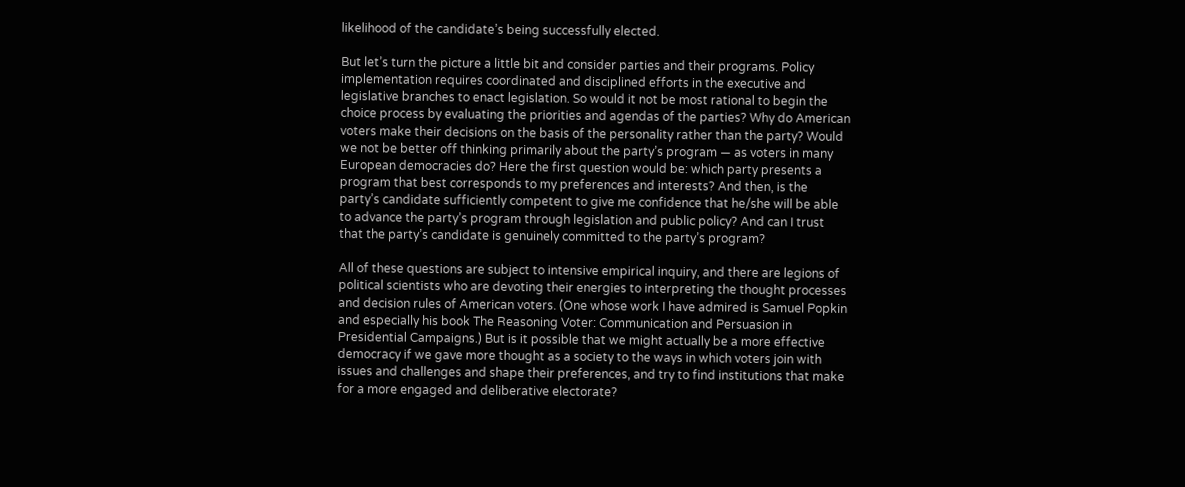likelihood of the candidate’s being successfully elected.

But let’s turn the picture a little bit and consider parties and their programs. Policy implementation requires coordinated and disciplined efforts in the executive and legislative branches to enact legislation. So would it not be most rational to begin the choice process by evaluating the priorities and agendas of the parties? Why do American voters make their decisions on the basis of the personality rather than the party? Would we not be better off thinking primarily about the party’s program — as voters in many European democracies do? Here the first question would be: which party presents a program that best corresponds to my preferences and interests? And then, is the party’s candidate sufficiently competent to give me confidence that he/she will be able to advance the party’s program through legislation and public policy? And can I trust that the party’s candidate is genuinely committed to the party’s program?

All of these questions are subject to intensive empirical inquiry, and there are legions of political scientists who are devoting their energies to interpreting the thought processes and decision rules of American voters. (One whose work I have admired is Samuel Popkin and especially his book The Reasoning Voter: Communication and Persuasion in Presidential Campaigns.) But is it possible that we might actually be a more effective democracy if we gave more thought as a society to the ways in which voters join with issues and challenges and shape their preferences, and try to find institutions that make for a more engaged and deliberative electorate?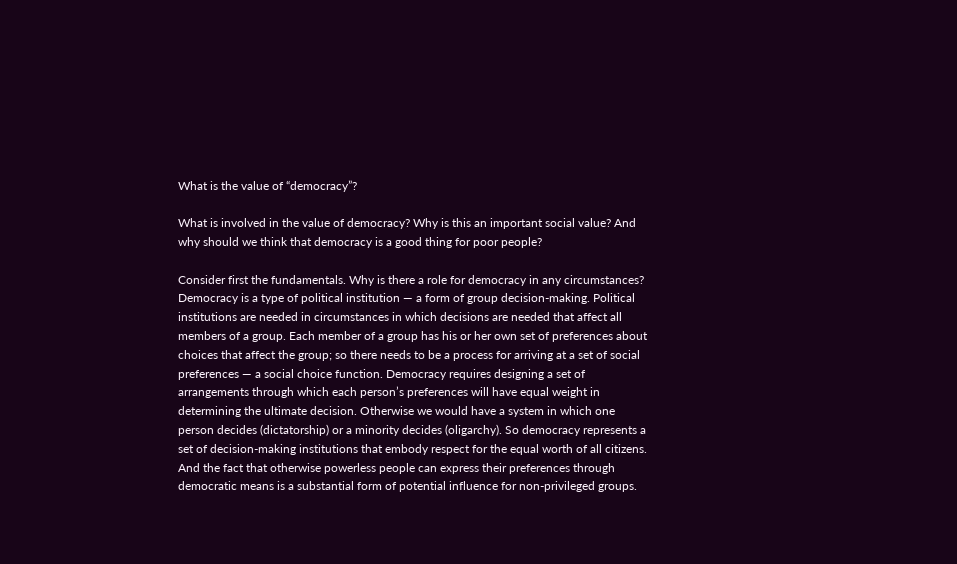What is the value of “democracy”?

What is involved in the value of democracy? Why is this an important social value? And why should we think that democracy is a good thing for poor people?

Consider first the fundamentals. Why is there a role for democracy in any circumstances? Democracy is a type of political institution — a form of group decision-making. Political institutions are needed in circumstances in which decisions are needed that affect all members of a group. Each member of a group has his or her own set of preferences about choices that affect the group; so there needs to be a process for arriving at a set of social preferences — a social choice function. Democracy requires designing a set of arrangements through which each person’s preferences will have equal weight in determining the ultimate decision. Otherwise we would have a system in which one person decides (dictatorship) or a minority decides (oligarchy). So democracy represents a set of decision-making institutions that embody respect for the equal worth of all citizens. And the fact that otherwise powerless people can express their preferences through democratic means is a substantial form of potential influence for non-privileged groups.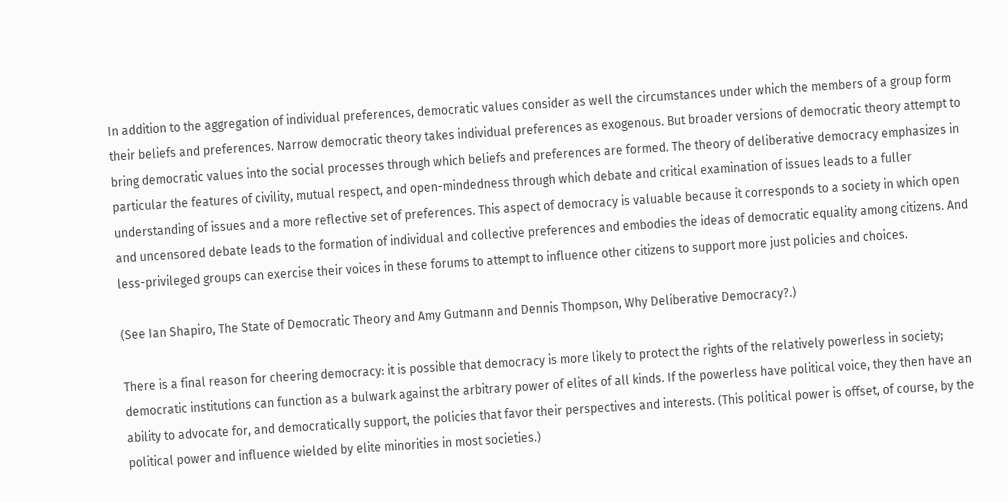In addition to the aggregation of individual preferences, democratic values consider as well the circumstances under which the members of a group form their beliefs and preferences. Narrow democratic theory takes individual preferences as exogenous. But broader versions of democratic theory attempt to bring democratic values into the social processes through which beliefs and preferences are formed. The theory of deliberative democracy emphasizes in particular the features of civility, mutual respect, and open-mindedness through which debate and critical examination of issues leads to a fuller understanding of issues and a more reflective set of preferences. This aspect of democracy is valuable because it corresponds to a society in which open and uncensored debate leads to the formation of individual and collective preferences and embodies the ideas of democratic equality among citizens. And less-privileged groups can exercise their voices in these forums to attempt to influence other citizens to support more just policies and choices.

(See Ian Shapiro, The State of Democratic Theory and Amy Gutmann and Dennis Thompson, Why Deliberative Democracy?.)

There is a final reason for cheering democracy: it is possible that democracy is more likely to protect the rights of the relatively powerless in society; democratic institutions can function as a bulwark against the arbitrary power of elites of all kinds. If the powerless have political voice, they then have an ability to advocate for, and democratically support, the policies that favor their perspectives and interests. (This political power is offset, of course, by the political power and influence wielded by elite minorities in most societies.)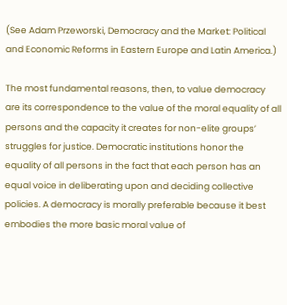(See Adam Przeworski, Democracy and the Market: Political and Economic Reforms in Eastern Europe and Latin America.)

The most fundamental reasons, then, to value democracy are its correspondence to the value of the moral equality of all persons and the capacity it creates for non-elite groups’ struggles for justice. Democratic institutions honor the equality of all persons in the fact that each person has an equal voice in deliberating upon and deciding collective policies. A democracy is morally preferable because it best embodies the more basic moral value of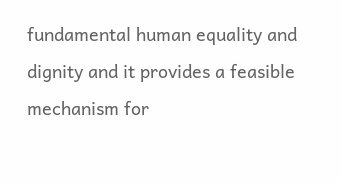fundamental human equality and dignity and it provides a feasible mechanism for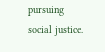pursuing social justice.